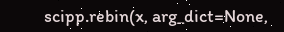scipp.rebin(x, arg_dict=None,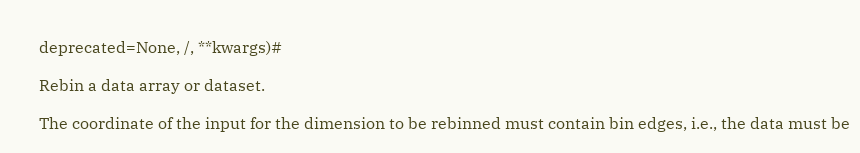deprecated=None, /, **kwargs)#

Rebin a data array or dataset.

The coordinate of the input for the dimension to be rebinned must contain bin edges, i.e., the data must be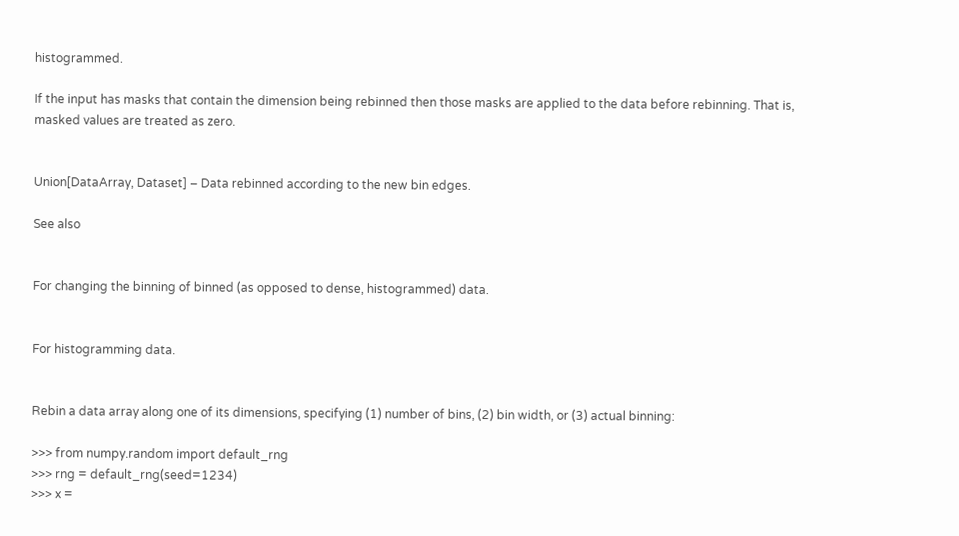histogrammed.

If the input has masks that contain the dimension being rebinned then those masks are applied to the data before rebinning. That is, masked values are treated as zero.


Union[DataArray, Dataset] – Data rebinned according to the new bin edges.

See also


For changing the binning of binned (as opposed to dense, histogrammed) data.


For histogramming data.


Rebin a data array along one of its dimensions, specifying (1) number of bins, (2) bin width, or (3) actual binning:

>>> from numpy.random import default_rng
>>> rng = default_rng(seed=1234)
>>> x =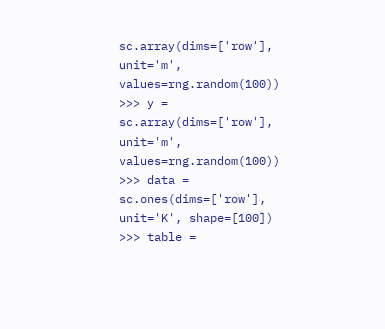sc.array(dims=['row'], unit='m', values=rng.random(100))
>>> y = sc.array(dims=['row'], unit='m', values=rng.random(100))
>>> data = sc.ones(dims=['row'], unit='K', shape=[100])
>>> table =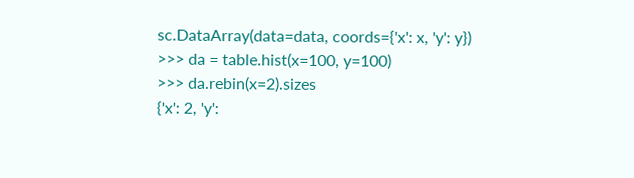sc.DataArray(data=data, coords={'x': x, 'y': y})
>>> da = table.hist(x=100, y=100)
>>> da.rebin(x=2).sizes
{'x': 2, 'y':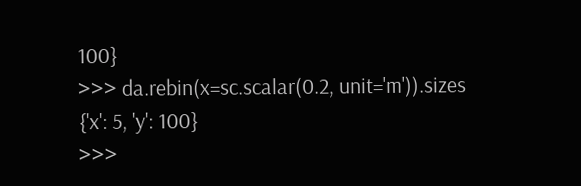100}
>>> da.rebin(x=sc.scalar(0.2, unit='m')).sizes
{'x': 5, 'y': 100}
>>>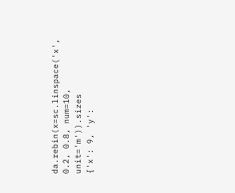da.rebin(x=sc.linspace('x', 0.2, 0.8, num=10, unit='m')).sizes
{'x': 9, 'y':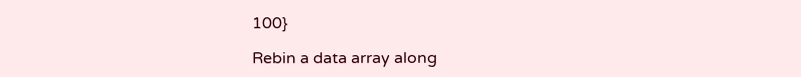100}

Rebin a data array along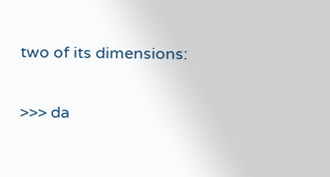two of its dimensions:

>>> da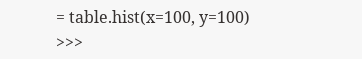= table.hist(x=100, y=100)
>>>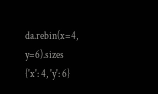da.rebin(x=4, y=6).sizes
{'x': 4, 'y': 6}